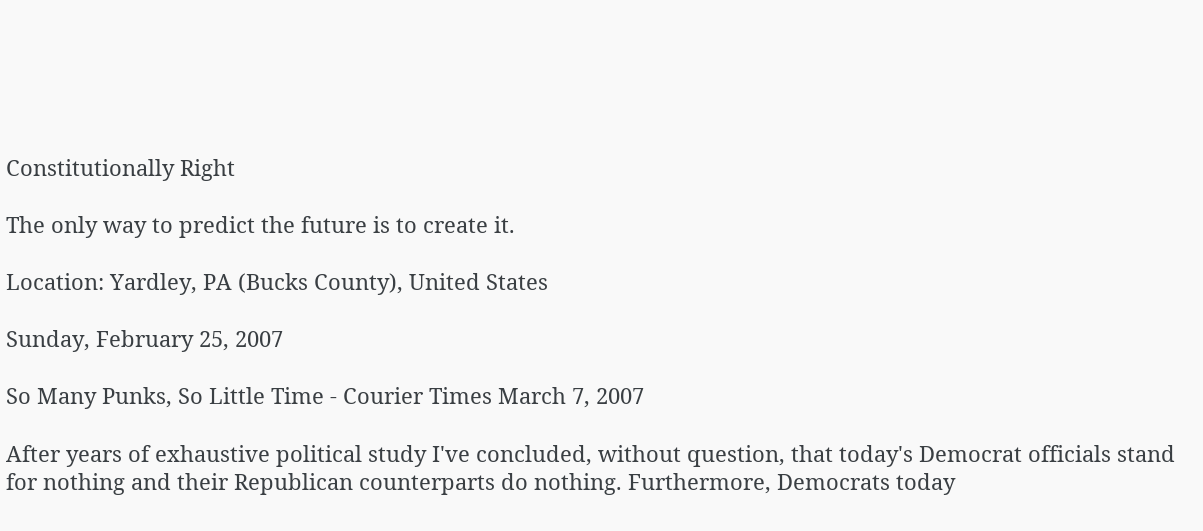Constitutionally Right

The only way to predict the future is to create it.

Location: Yardley, PA (Bucks County), United States

Sunday, February 25, 2007

So Many Punks, So Little Time - Courier Times March 7, 2007

After years of exhaustive political study I've concluded, without question, that today's Democrat officials stand for nothing and their Republican counterparts do nothing. Furthermore, Democrats today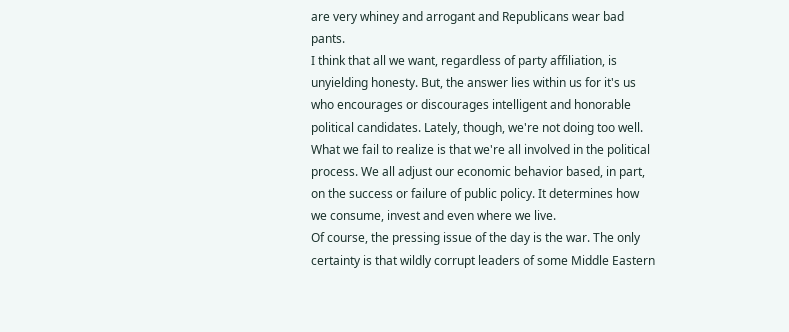are very whiney and arrogant and Republicans wear bad pants.
I think that all we want, regardless of party affiliation, is unyielding honesty. But, the answer lies within us for it's us who encourages or discourages intelligent and honorable political candidates. Lately, though, we're not doing too well.
What we fail to realize is that we're all involved in the political process. We all adjust our economic behavior based, in part, on the success or failure of public policy. It determines how we consume, invest and even where we live.
Of course, the pressing issue of the day is the war. The only certainty is that wildly corrupt leaders of some Middle Eastern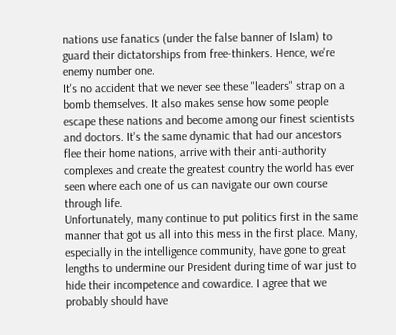nations use fanatics (under the false banner of Islam) to guard their dictatorships from free-thinkers. Hence, we're enemy number one.
It's no accident that we never see these "leaders" strap on a bomb themselves. It also makes sense how some people escape these nations and become among our finest scientists and doctors. It's the same dynamic that had our ancestors flee their home nations, arrive with their anti-authority complexes and create the greatest country the world has ever seen where each one of us can navigate our own course through life.
Unfortunately, many continue to put politics first in the same manner that got us all into this mess in the first place. Many, especially in the intelligence community, have gone to great lengths to undermine our President during time of war just to hide their incompetence and cowardice. I agree that we probably should have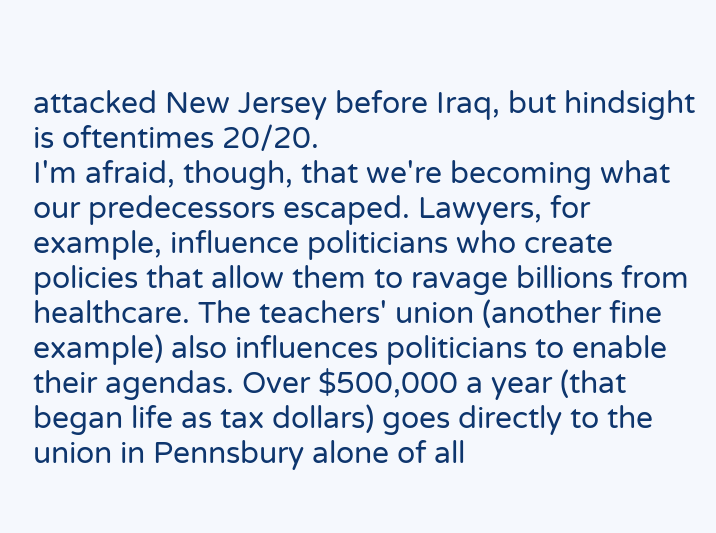attacked New Jersey before Iraq, but hindsight is oftentimes 20/20.
I'm afraid, though, that we're becoming what our predecessors escaped. Lawyers, for example, influence politicians who create policies that allow them to ravage billions from healthcare. The teachers' union (another fine example) also influences politicians to enable their agendas. Over $500,000 a year (that began life as tax dollars) goes directly to the union in Pennsbury alone of all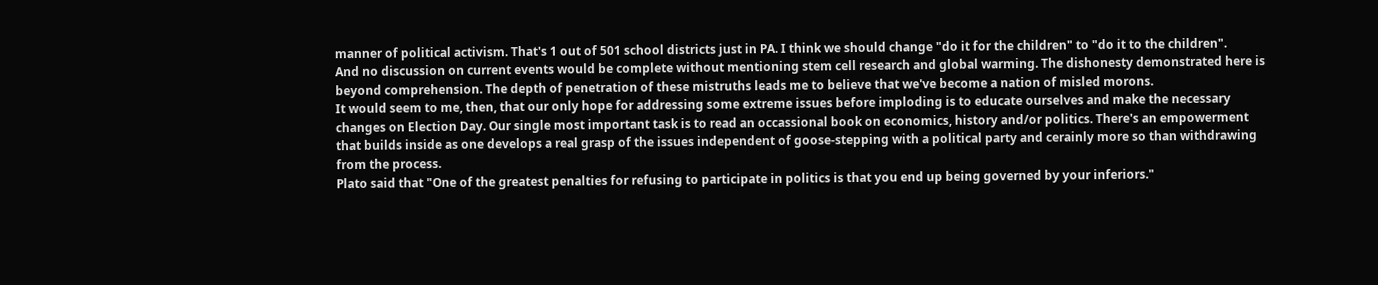manner of political activism. That's 1 out of 501 school districts just in PA. I think we should change "do it for the children" to "do it to the children".
And no discussion on current events would be complete without mentioning stem cell research and global warming. The dishonesty demonstrated here is beyond comprehension. The depth of penetration of these mistruths leads me to believe that we've become a nation of misled morons.
It would seem to me, then, that our only hope for addressing some extreme issues before imploding is to educate ourselves and make the necessary changes on Election Day. Our single most important task is to read an occassional book on economics, history and/or politics. There's an empowerment that builds inside as one develops a real grasp of the issues independent of goose-stepping with a political party and cerainly more so than withdrawing from the process.
Plato said that "One of the greatest penalties for refusing to participate in politics is that you end up being governed by your inferiors."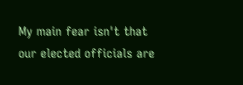My main fear isn't that our elected officials are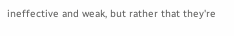ineffective and weak, but rather that they're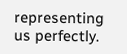representing us perfectly.